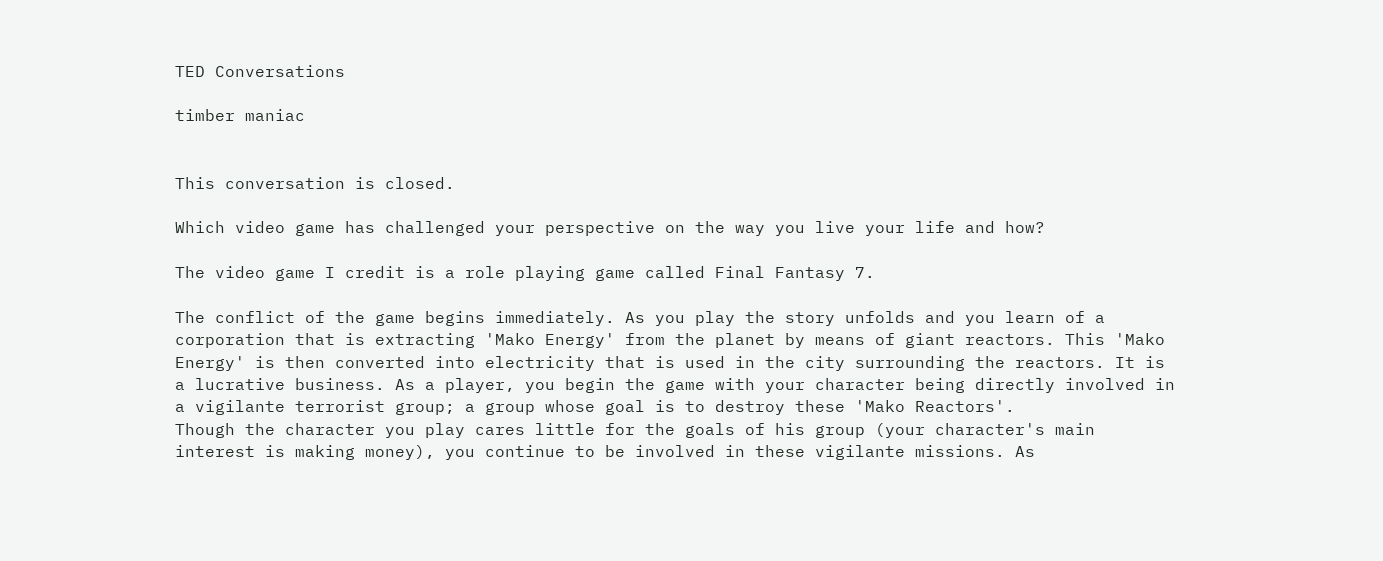TED Conversations

timber maniac


This conversation is closed.

Which video game has challenged your perspective on the way you live your life and how?

The video game I credit is a role playing game called Final Fantasy 7.

The conflict of the game begins immediately. As you play the story unfolds and you learn of a corporation that is extracting 'Mako Energy' from the planet by means of giant reactors. This 'Mako Energy' is then converted into electricity that is used in the city surrounding the reactors. It is a lucrative business. As a player, you begin the game with your character being directly involved in a vigilante terrorist group; a group whose goal is to destroy these 'Mako Reactors'.
Though the character you play cares little for the goals of his group (your character's main interest is making money), you continue to be involved in these vigilante missions. As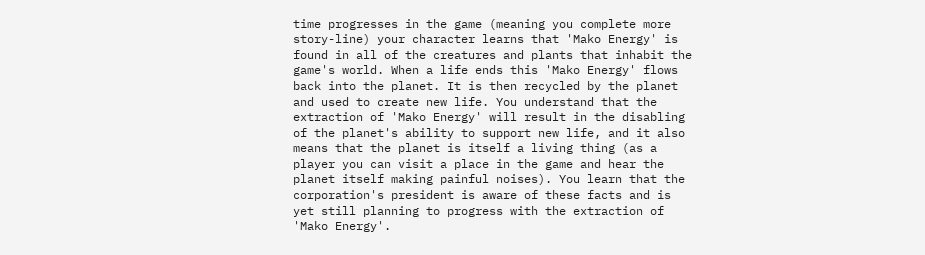time progresses in the game (meaning you complete more story-line) your character learns that 'Mako Energy' is found in all of the creatures and plants that inhabit the game's world. When a life ends this 'Mako Energy' flows back into the planet. It is then recycled by the planet and used to create new life. You understand that the extraction of 'Mako Energy' will result in the disabling of the planet's ability to support new life, and it also means that the planet is itself a living thing (as a player you can visit a place in the game and hear the planet itself making painful noises). You learn that the corporation's president is aware of these facts and is yet still planning to progress with the extraction of 'Mako Energy'.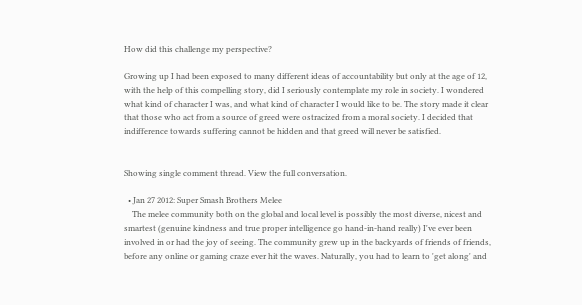How did this challenge my perspective?

Growing up I had been exposed to many different ideas of accountability but only at the age of 12, with the help of this compelling story, did I seriously contemplate my role in society. I wondered what kind of character I was, and what kind of character I would like to be. The story made it clear that those who act from a source of greed were ostracized from a moral society. I decided that indifference towards suffering cannot be hidden and that greed will never be satisfied.


Showing single comment thread. View the full conversation.

  • Jan 27 2012: Super Smash Brothers Melee
    The melee community both on the global and local level is possibly the most diverse, nicest and smartest (genuine kindness and true proper intelligence go hand-in-hand really) I've ever been involved in or had the joy of seeing. The community grew up in the backyards of friends of friends, before any online or gaming craze ever hit the waves. Naturally, you had to learn to 'get along' and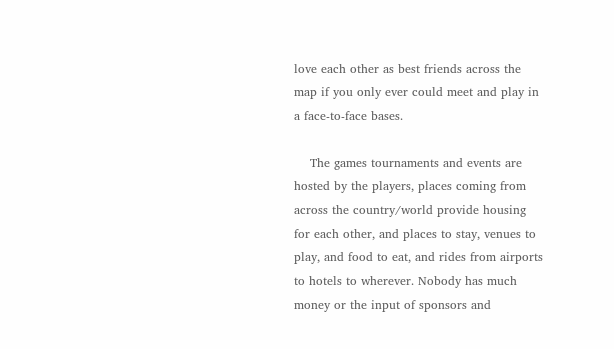love each other as best friends across the map if you only ever could meet and play in a face-to-face bases.

    The games tournaments and events are hosted by the players, places coming from across the country/world provide housing for each other, and places to stay, venues to play, and food to eat, and rides from airports to hotels to wherever. Nobody has much money or the input of sponsors and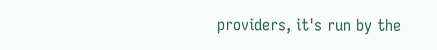providers, it's run by the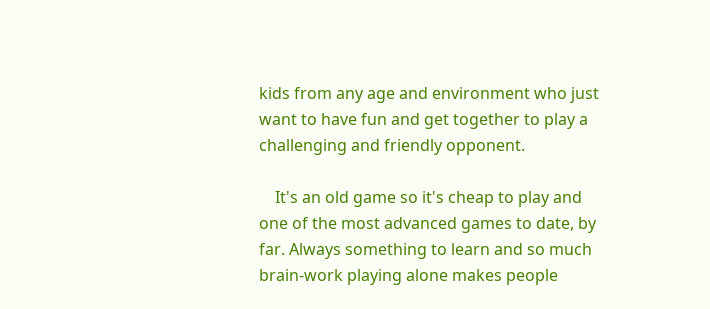kids from any age and environment who just want to have fun and get together to play a challenging and friendly opponent.

    It's an old game so it's cheap to play and one of the most advanced games to date, by far. Always something to learn and so much brain-work playing alone makes people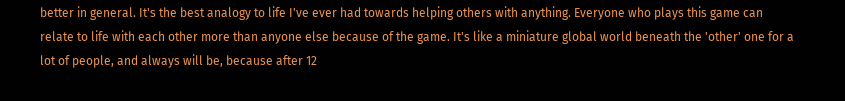better in general. It's the best analogy to life I've ever had towards helping others with anything. Everyone who plays this game can relate to life with each other more than anyone else because of the game. It's like a miniature global world beneath the 'other' one for a lot of people, and always will be, because after 12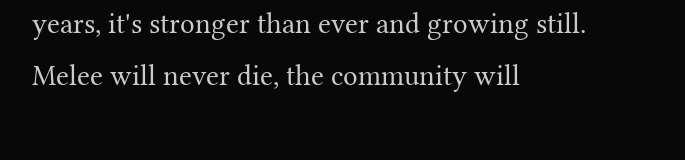years, it's stronger than ever and growing still. Melee will never die, the community will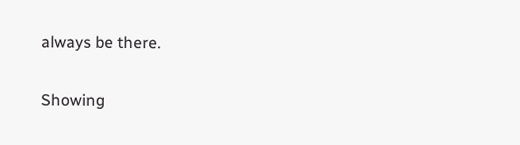always be there.

Showing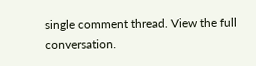single comment thread. View the full conversation.